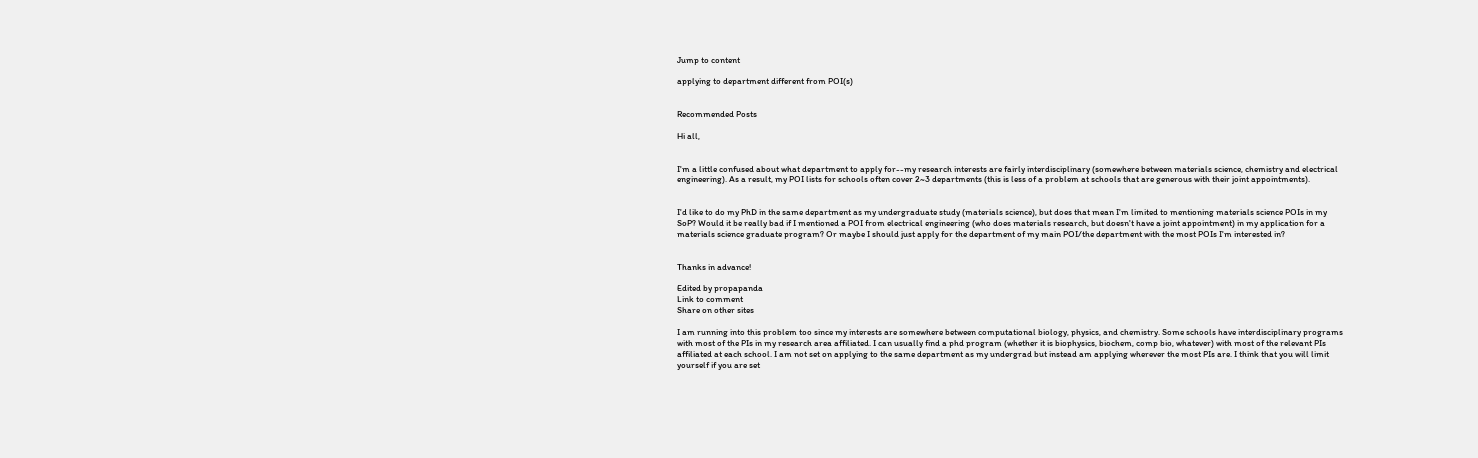Jump to content

applying to department different from POI(s)


Recommended Posts

Hi all,


I'm a little confused about what department to apply for--my research interests are fairly interdisciplinary (somewhere between materials science, chemistry and electrical engineering). As a result, my POI lists for schools often cover 2~3 departments (this is less of a problem at schools that are generous with their joint appointments).


I'd like to do my PhD in the same department as my undergraduate study (materials science), but does that mean I'm limited to mentioning materials science POIs in my SoP? Would it be really bad if I mentioned a POI from electrical engineering (who does materials research, but doesn't have a joint appointment) in my application for a materials science graduate program? Or maybe I should just apply for the department of my main POI/the department with the most POIs I'm interested in?


Thanks in advance!

Edited by propapanda
Link to comment
Share on other sites

I am running into this problem too since my interests are somewhere between computational biology, physics, and chemistry. Some schools have interdisciplinary programs with most of the PIs in my research area affiliated. I can usually find a phd program (whether it is biophysics, biochem, comp bio, whatever) with most of the relevant PIs affiliated at each school. I am not set on applying to the same department as my undergrad but instead am applying wherever the most PIs are. I think that you will limit yourself if you are set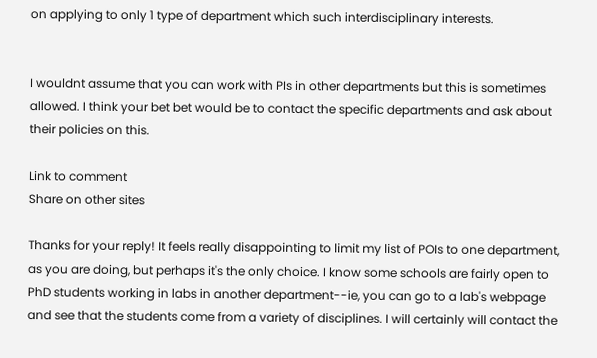on applying to only 1 type of department which such interdisciplinary interests.


I wouldnt assume that you can work with PIs in other departments but this is sometimes allowed. I think your bet bet would be to contact the specific departments and ask about their policies on this.

Link to comment
Share on other sites

Thanks for your reply! It feels really disappointing to limit my list of POIs to one department, as you are doing, but perhaps it's the only choice. I know some schools are fairly open to PhD students working in labs in another department--ie, you can go to a lab's webpage and see that the students come from a variety of disciplines. I will certainly will contact the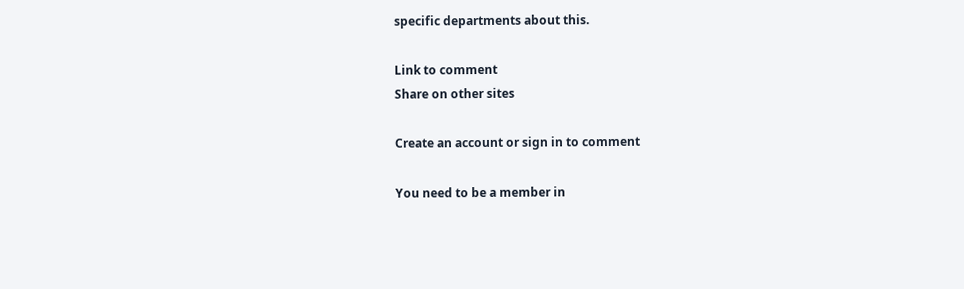specific departments about this.

Link to comment
Share on other sites

Create an account or sign in to comment

You need to be a member in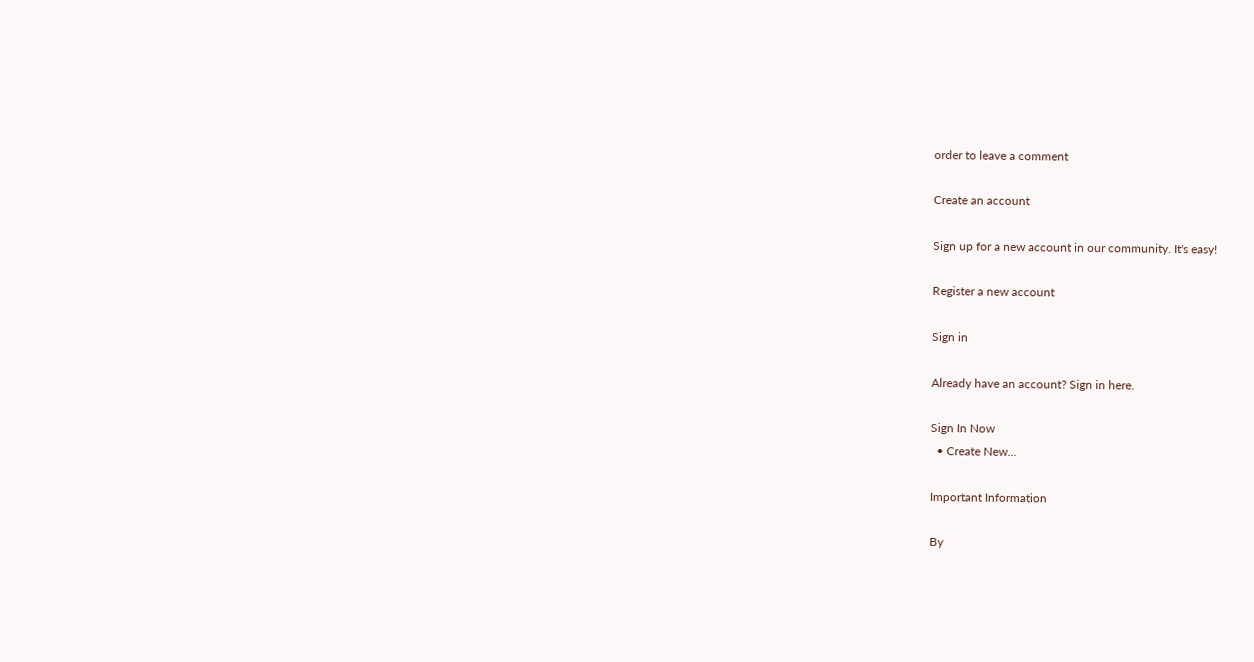order to leave a comment

Create an account

Sign up for a new account in our community. It's easy!

Register a new account

Sign in

Already have an account? Sign in here.

Sign In Now
  • Create New...

Important Information

By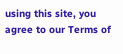using this site, you agree to our Terms of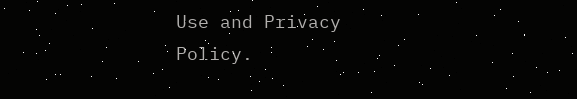Use and Privacy Policy.